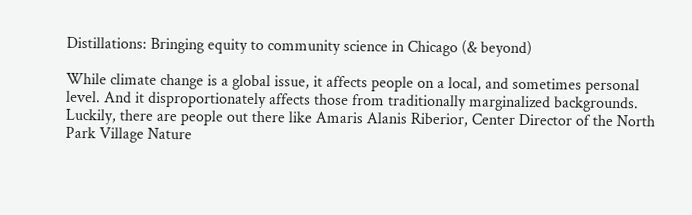Distillations: Bringing equity to community science in Chicago (& beyond)

While climate change is a global issue, it affects people on a local, and sometimes personal level. And it disproportionately affects those from traditionally marginalized backgrounds. Luckily, there are people out there like Amaris Alanis Riberior, Center Director of the North Park Village Nature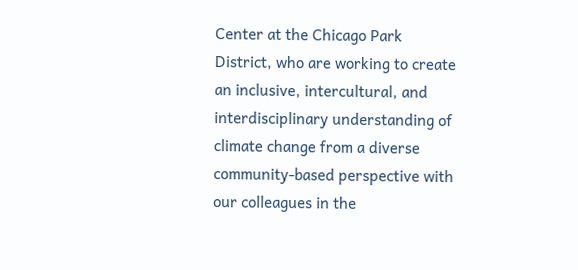Center at the Chicago Park District, who are working to create an inclusive, intercultural, and interdisciplinary understanding of climate change from a diverse community-based perspective with our colleagues in the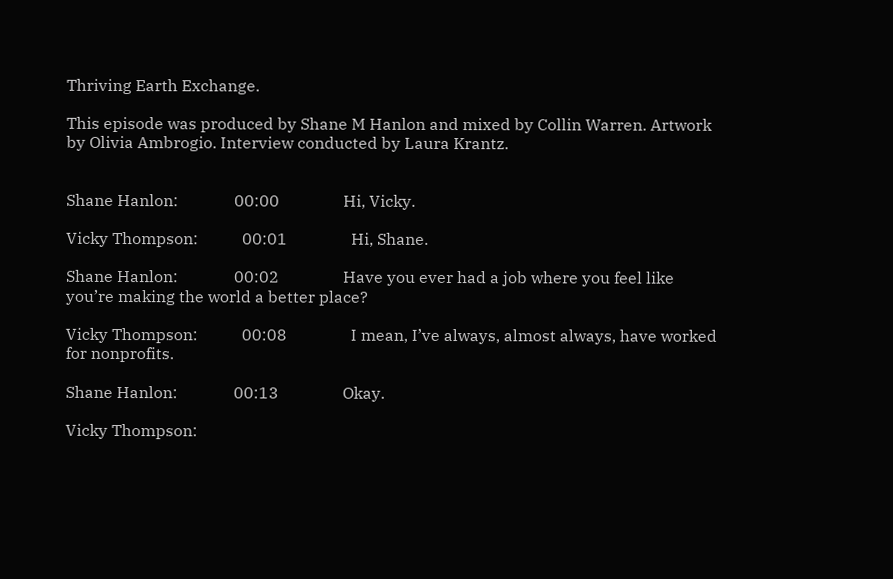Thriving Earth Exchange.

This episode was produced by Shane M Hanlon and mixed by Collin Warren. Artwork by Olivia Ambrogio. Interview conducted by Laura Krantz.


Shane Hanlon:              00:00                Hi, Vicky.

Vicky Thompson:           00:01                Hi, Shane.

Shane Hanlon:              00:02                Have you ever had a job where you feel like you’re making the world a better place?

Vicky Thompson:           00:08                I mean, I’ve always, almost always, have worked for nonprofits.

Shane Hanlon:              00:13                Okay.

Vicky Thompson: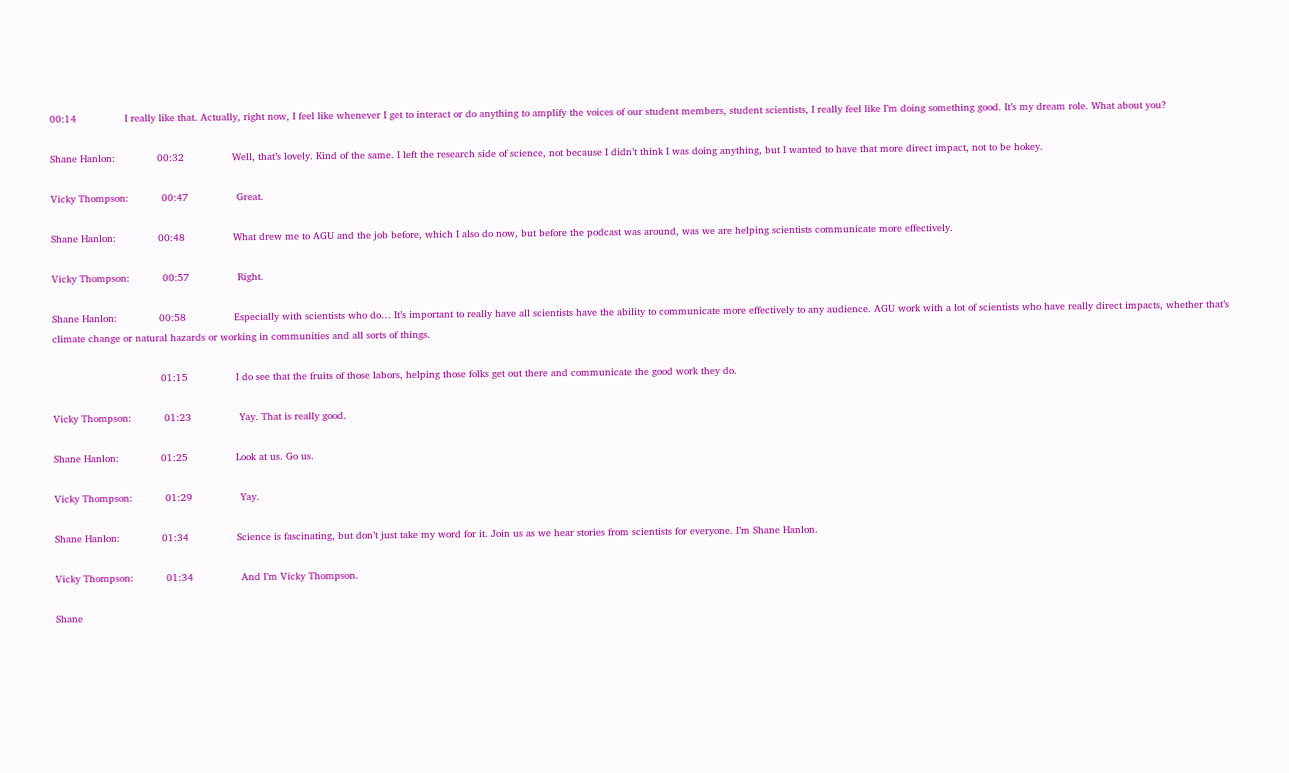00:14                I really like that. Actually, right now, I feel like whenever I get to interact or do anything to amplify the voices of our student members, student scientists, I really feel like I’m doing something good. It’s my dream role. What about you?

Shane Hanlon:              00:32                Well, that’s lovely. Kind of the same. I left the research side of science, not because I didn’t think I was doing anything, but I wanted to have that more direct impact, not to be hokey.

Vicky Thompson:           00:47                Great.

Shane Hanlon:              00:48                What drew me to AGU and the job before, which I also do now, but before the podcast was around, was we are helping scientists communicate more effectively.

Vicky Thompson:           00:57                Right.

Shane Hanlon:              00:58                Especially with scientists who do… It’s important to really have all scientists have the ability to communicate more effectively to any audience. AGU work with a lot of scientists who have really direct impacts, whether that’s climate change or natural hazards or working in communities and all sorts of things.

                                    01:15                I do see that the fruits of those labors, helping those folks get out there and communicate the good work they do.

Vicky Thompson:           01:23                Yay. That is really good.

Shane Hanlon:              01:25                Look at us. Go us.

Vicky Thompson:           01:29                Yay.

Shane Hanlon:              01:34                Science is fascinating, but don’t just take my word for it. Join us as we hear stories from scientists for everyone. I’m Shane Hanlon.

Vicky Thompson:           01:34                And I’m Vicky Thompson.

Shane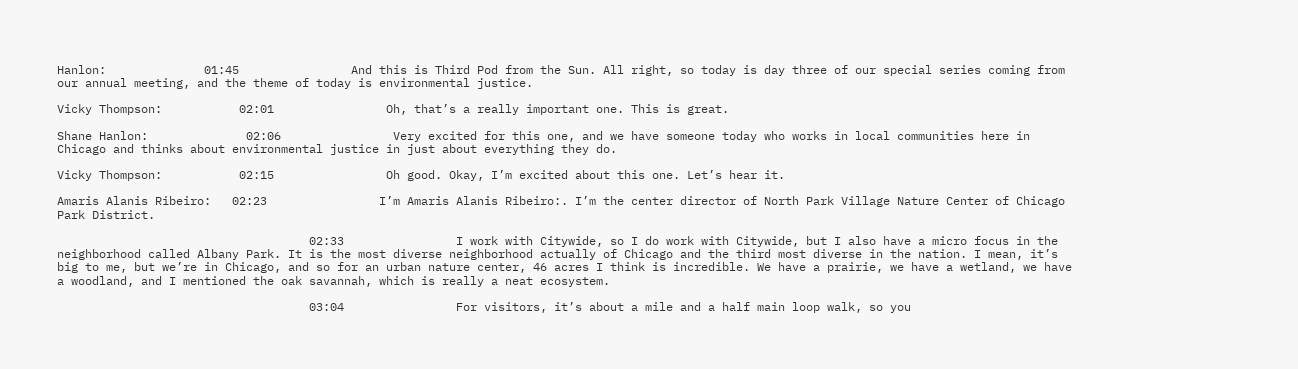Hanlon:              01:45                And this is Third Pod from the Sun. All right, so today is day three of our special series coming from our annual meeting, and the theme of today is environmental justice.

Vicky Thompson:           02:01                Oh, that’s a really important one. This is great.

Shane Hanlon:              02:06                Very excited for this one, and we have someone today who works in local communities here in Chicago and thinks about environmental justice in just about everything they do.

Vicky Thompson:           02:15                Oh good. Okay, I’m excited about this one. Let’s hear it.

Amaris Alanis Ribeiro:   02:23                I’m Amaris Alanis Ribeiro:. I’m the center director of North Park Village Nature Center of Chicago Park District.

                                    02:33                I work with Citywide, so I do work with Citywide, but I also have a micro focus in the neighborhood called Albany Park. It is the most diverse neighborhood actually of Chicago and the third most diverse in the nation. I mean, it’s big to me, but we’re in Chicago, and so for an urban nature center, 46 acres I think is incredible. We have a prairie, we have a wetland, we have a woodland, and I mentioned the oak savannah, which is really a neat ecosystem.

                                    03:04                For visitors, it’s about a mile and a half main loop walk, so you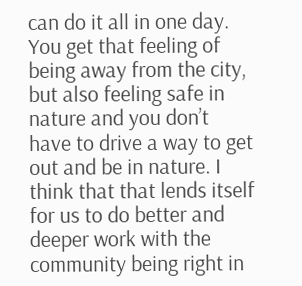can do it all in one day. You get that feeling of being away from the city, but also feeling safe in nature and you don’t have to drive a way to get out and be in nature. I think that that lends itself for us to do better and deeper work with the community being right in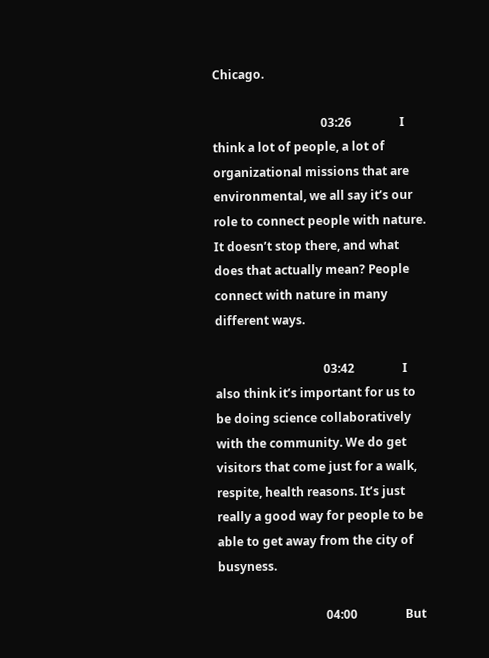Chicago.

                                    03:26                I think a lot of people, a lot of organizational missions that are environmental, we all say it’s our role to connect people with nature. It doesn’t stop there, and what does that actually mean? People connect with nature in many different ways.

                                    03:42                I also think it’s important for us to be doing science collaboratively with the community. We do get visitors that come just for a walk, respite, health reasons. It’s just really a good way for people to be able to get away from the city of busyness.

                                    04:00                But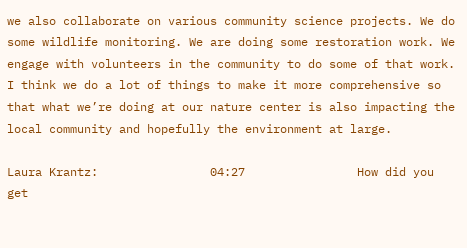we also collaborate on various community science projects. We do some wildlife monitoring. We are doing some restoration work. We engage with volunteers in the community to do some of that work. I think we do a lot of things to make it more comprehensive so that what we’re doing at our nature center is also impacting the local community and hopefully the environment at large.

Laura Krantz:                04:27                How did you get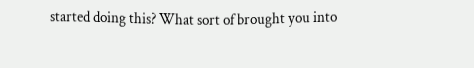started doing this? What sort of brought you into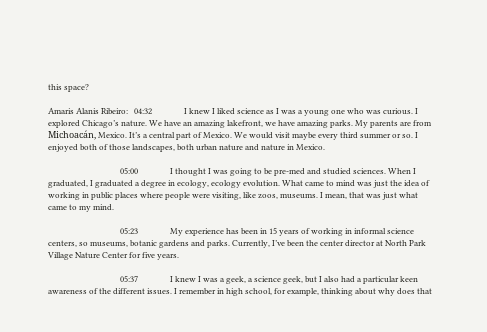this space?

Amaris Alanis Ribeiro:   04:32                I knew I liked science as I was a young one who was curious. I explored Chicago’s nature. We have an amazing lakefront, we have amazing parks. My parents are from Michoacán, Mexico. It’s a central part of Mexico. We would visit maybe every third summer or so. I enjoyed both of those landscapes, both urban nature and nature in Mexico.

                                    05:00                I thought I was going to be pre-med and studied sciences. When I graduated, I graduated a degree in ecology, ecology evolution. What came to mind was just the idea of working in public places where people were visiting, like zoos, museums. I mean, that was just what came to my mind.

                                    05:23                My experience has been in 15 years of working in informal science centers, so museums, botanic gardens and parks. Currently, I’ve been the center director at North Park Village Nature Center for five years.

                                    05:37                I knew I was a geek, a science geek, but I also had a particular keen awareness of the different issues. I remember in high school, for example, thinking about why does that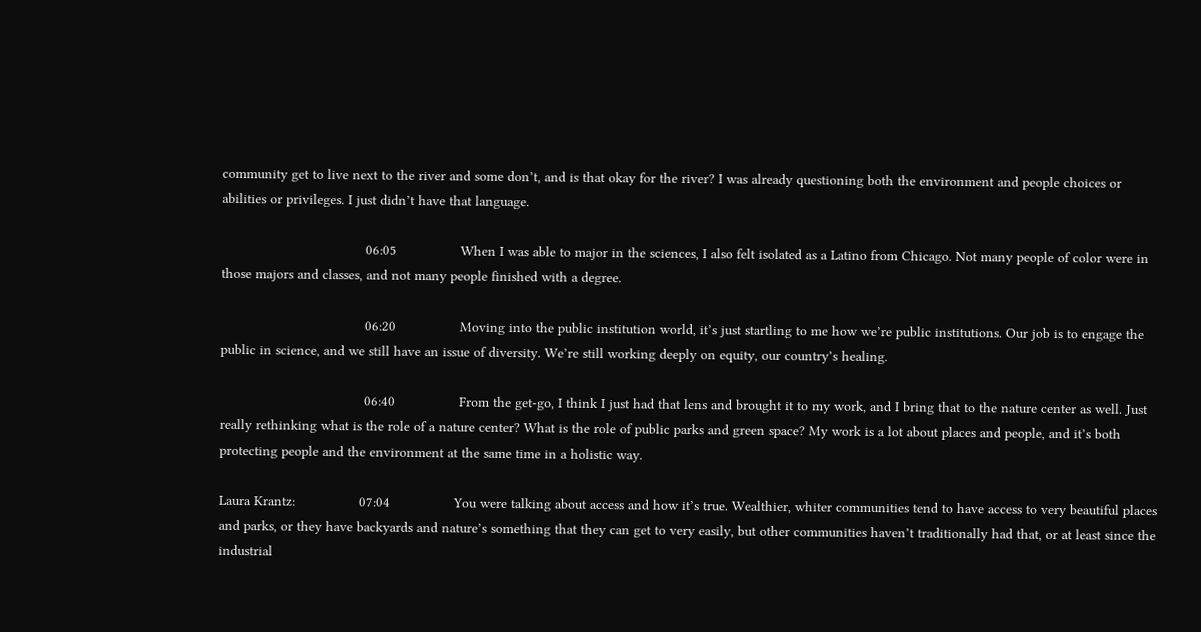community get to live next to the river and some don’t, and is that okay for the river? I was already questioning both the environment and people choices or abilities or privileges. I just didn’t have that language.

                                    06:05                When I was able to major in the sciences, I also felt isolated as a Latino from Chicago. Not many people of color were in those majors and classes, and not many people finished with a degree.

                                    06:20                Moving into the public institution world, it’s just startling to me how we’re public institutions. Our job is to engage the public in science, and we still have an issue of diversity. We’re still working deeply on equity, our country’s healing.

                                    06:40                From the get-go, I think I just had that lens and brought it to my work, and I bring that to the nature center as well. Just really rethinking what is the role of a nature center? What is the role of public parks and green space? My work is a lot about places and people, and it’s both protecting people and the environment at the same time in a holistic way.

Laura Krantz:                07:04                You were talking about access and how it’s true. Wealthier, whiter communities tend to have access to very beautiful places and parks, or they have backyards and nature’s something that they can get to very easily, but other communities haven’t traditionally had that, or at least since the industrial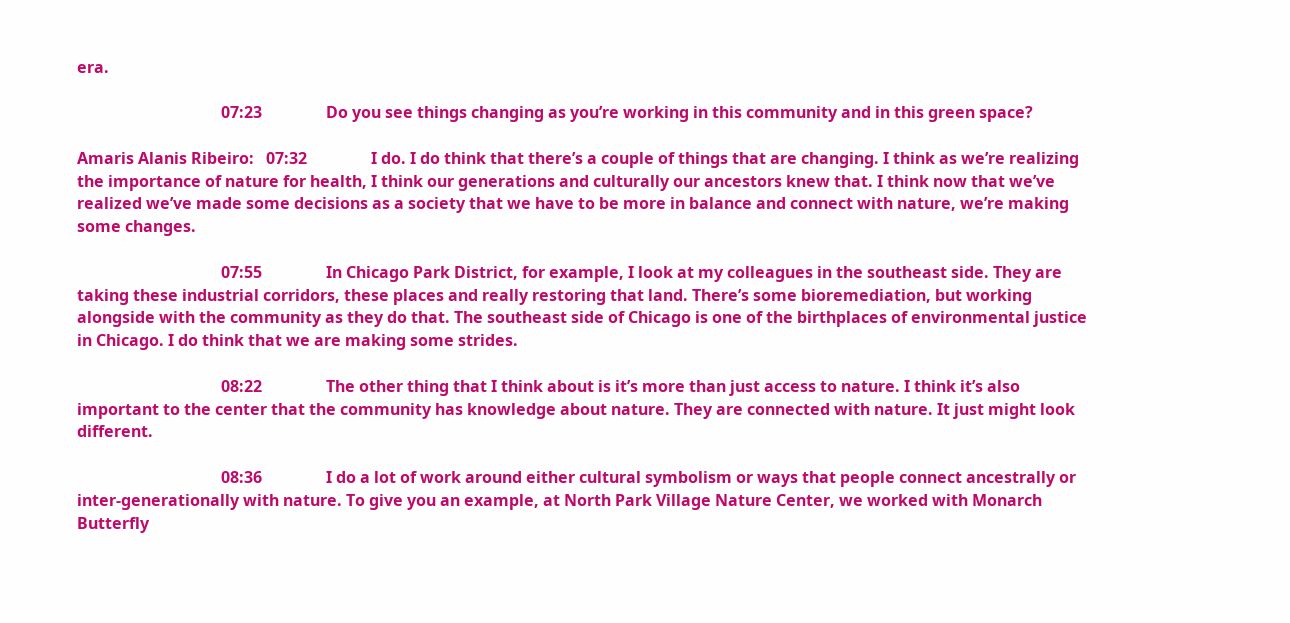era.

                                    07:23                Do you see things changing as you’re working in this community and in this green space?

Amaris Alanis Ribeiro:   07:32                I do. I do think that there’s a couple of things that are changing. I think as we’re realizing the importance of nature for health, I think our generations and culturally our ancestors knew that. I think now that we’ve realized we’ve made some decisions as a society that we have to be more in balance and connect with nature, we’re making some changes.

                                    07:55                In Chicago Park District, for example, I look at my colleagues in the southeast side. They are taking these industrial corridors, these places and really restoring that land. There’s some bioremediation, but working alongside with the community as they do that. The southeast side of Chicago is one of the birthplaces of environmental justice in Chicago. I do think that we are making some strides.

                                    08:22                The other thing that I think about is it’s more than just access to nature. I think it’s also important to the center that the community has knowledge about nature. They are connected with nature. It just might look different.

                                    08:36                I do a lot of work around either cultural symbolism or ways that people connect ancestrally or inter-generationally with nature. To give you an example, at North Park Village Nature Center, we worked with Monarch Butterfly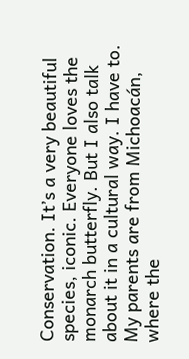Conservation. It’s a very beautiful species, iconic. Everyone loves the monarch butterfly. But I also talk about it in a cultural way. I have to. My parents are from Michoacán, where the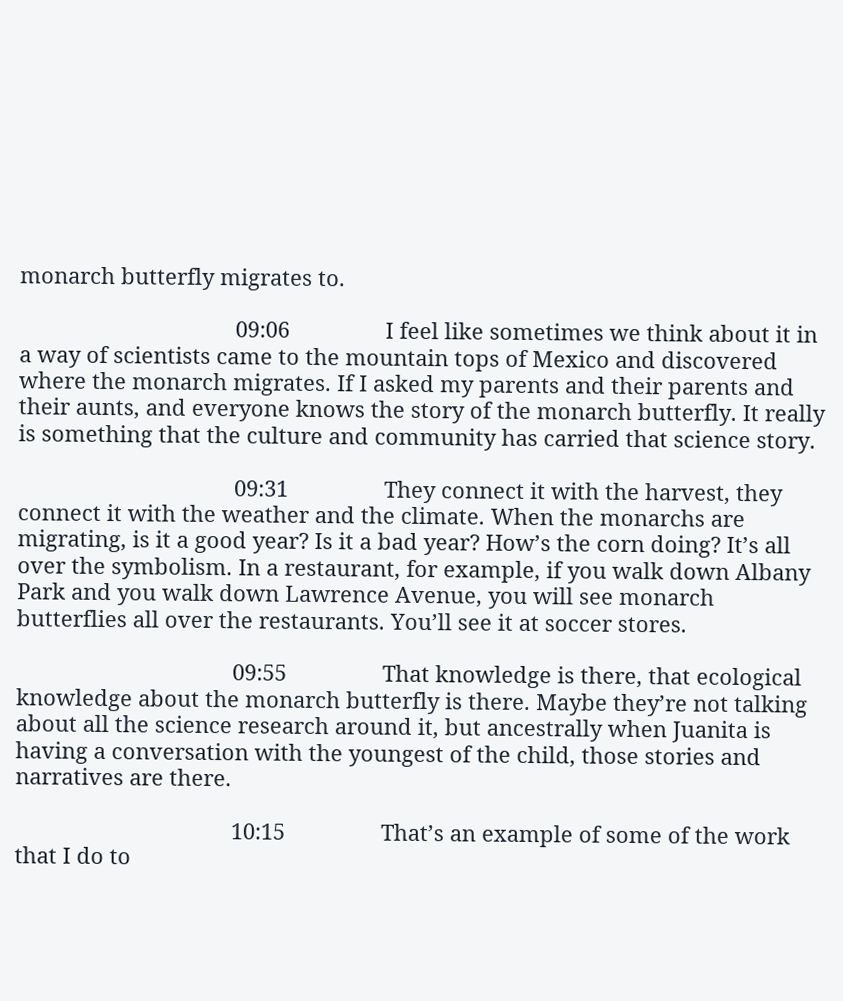monarch butterfly migrates to.

                                    09:06                I feel like sometimes we think about it in a way of scientists came to the mountain tops of Mexico and discovered where the monarch migrates. If I asked my parents and their parents and their aunts, and everyone knows the story of the monarch butterfly. It really is something that the culture and community has carried that science story.

                                    09:31                They connect it with the harvest, they connect it with the weather and the climate. When the monarchs are migrating, is it a good year? Is it a bad year? How’s the corn doing? It’s all over the symbolism. In a restaurant, for example, if you walk down Albany Park and you walk down Lawrence Avenue, you will see monarch butterflies all over the restaurants. You’ll see it at soccer stores.

                                    09:55                That knowledge is there, that ecological knowledge about the monarch butterfly is there. Maybe they’re not talking about all the science research around it, but ancestrally when Juanita is having a conversation with the youngest of the child, those stories and narratives are there.

                                    10:15                That’s an example of some of the work that I do to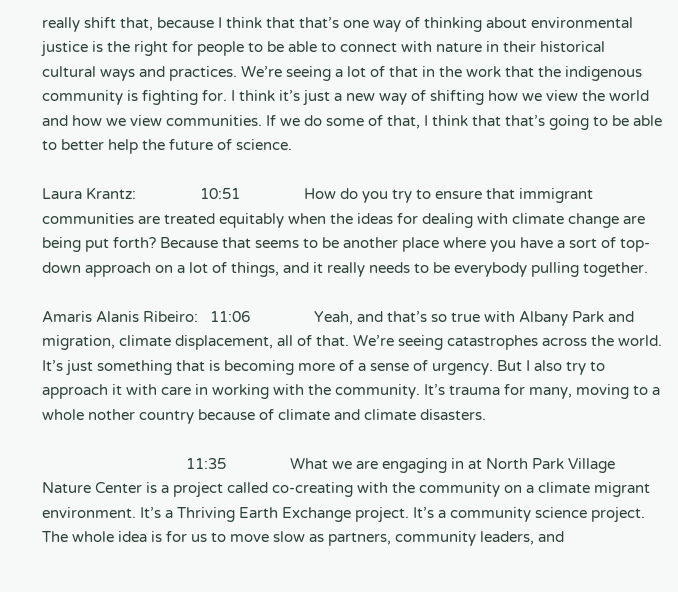really shift that, because I think that that’s one way of thinking about environmental justice is the right for people to be able to connect with nature in their historical cultural ways and practices. We’re seeing a lot of that in the work that the indigenous community is fighting for. I think it’s just a new way of shifting how we view the world and how we view communities. If we do some of that, I think that that’s going to be able to better help the future of science.

Laura Krantz:                10:51                How do you try to ensure that immigrant communities are treated equitably when the ideas for dealing with climate change are being put forth? Because that seems to be another place where you have a sort of top-down approach on a lot of things, and it really needs to be everybody pulling together.

Amaris Alanis Ribeiro:   11:06                Yeah, and that’s so true with Albany Park and migration, climate displacement, all of that. We’re seeing catastrophes across the world. It’s just something that is becoming more of a sense of urgency. But I also try to approach it with care in working with the community. It’s trauma for many, moving to a whole nother country because of climate and climate disasters.

                                    11:35                What we are engaging in at North Park Village Nature Center is a project called co-creating with the community on a climate migrant environment. It’s a Thriving Earth Exchange project. It’s a community science project. The whole idea is for us to move slow as partners, community leaders, and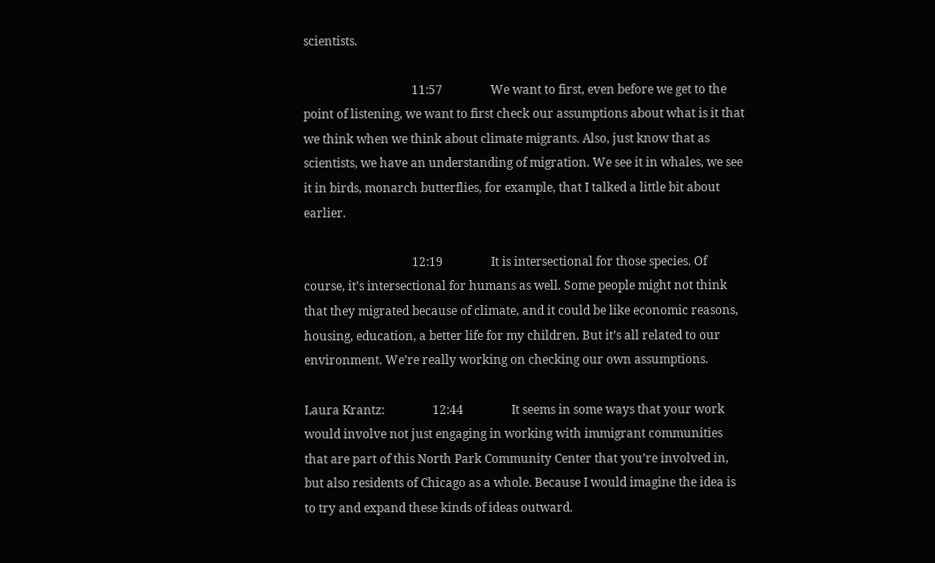scientists.

                                    11:57                We want to first, even before we get to the point of listening, we want to first check our assumptions about what is it that we think when we think about climate migrants. Also, just know that as scientists, we have an understanding of migration. We see it in whales, we see it in birds, monarch butterflies, for example, that I talked a little bit about earlier.

                                    12:19                It is intersectional for those species. Of course, it’s intersectional for humans as well. Some people might not think that they migrated because of climate, and it could be like economic reasons, housing, education, a better life for my children. But it’s all related to our environment. We’re really working on checking our own assumptions.

Laura Krantz:                12:44                It seems in some ways that your work would involve not just engaging in working with immigrant communities that are part of this North Park Community Center that you’re involved in, but also residents of Chicago as a whole. Because I would imagine the idea is to try and expand these kinds of ideas outward.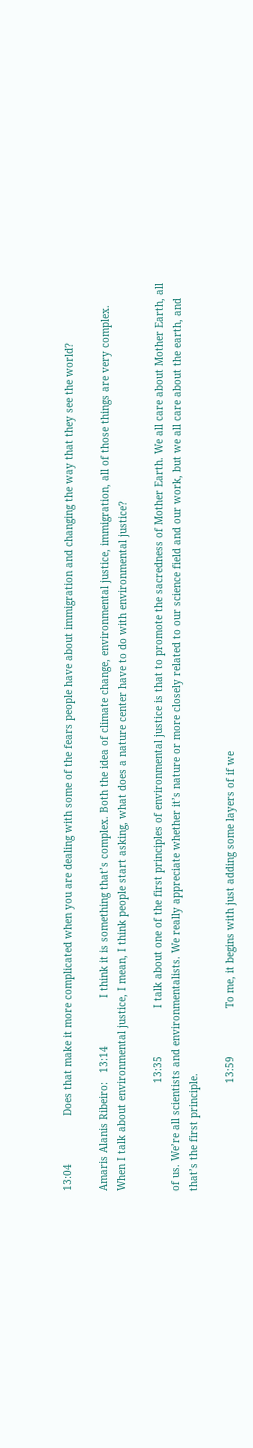13:04                Does that make it more complicated when you are dealing with some of the fears people have about immigration and changing the way that they see the world?

Amaris Alanis Ribeiro:   13:14                I think it is something that’s complex. Both the idea of climate change, environmental justice, immigration, all of those things are very complex. When I talk about environmental justice, I mean, I think people start asking, what does a nature center have to do with environmental justice?

                                    13:35                I talk about one of the first principles of environmental justice is that to promote the sacredness of Mother Earth. We all care about Mother Earth, all of us. We’re all scientists and environmentalists. We really appreciate whether it’s nature or more closely related to our science field and our work, but we all care about the earth, and that’s the first principle.

                                    13:59                To me, it begins with just adding some layers of if we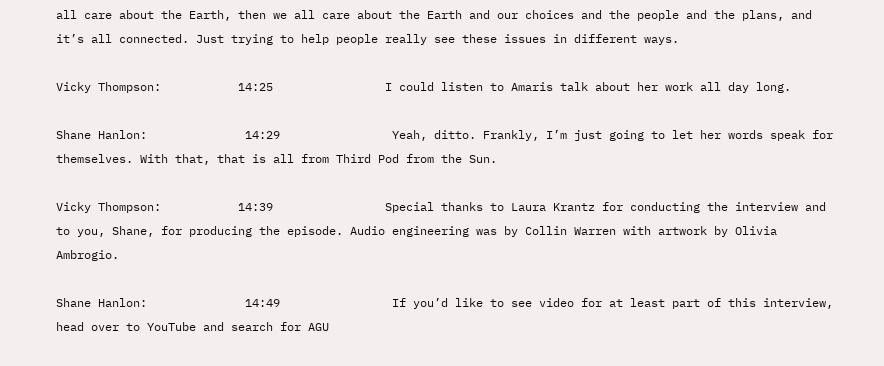all care about the Earth, then we all care about the Earth and our choices and the people and the plans, and it’s all connected. Just trying to help people really see these issues in different ways.

Vicky Thompson:           14:25                I could listen to Amaris talk about her work all day long.

Shane Hanlon:              14:29                Yeah, ditto. Frankly, I’m just going to let her words speak for themselves. With that, that is all from Third Pod from the Sun.

Vicky Thompson:           14:39                Special thanks to Laura Krantz for conducting the interview and to you, Shane, for producing the episode. Audio engineering was by Collin Warren with artwork by Olivia Ambrogio.

Shane Hanlon:              14:49                If you’d like to see video for at least part of this interview, head over to YouTube and search for AGU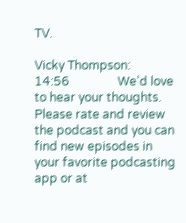TV.

Vicky Thompson:           14:56                We’d love to hear your thoughts. Please rate and review the podcast and you can find new episodes in your favorite podcasting app or at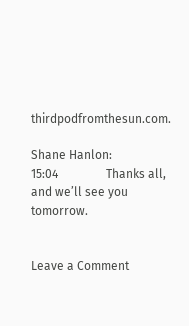thirdpodfromthesun.com.

Shane Hanlon:              15:04                Thanks all, and we’ll see you tomorrow.


Leave a Comment